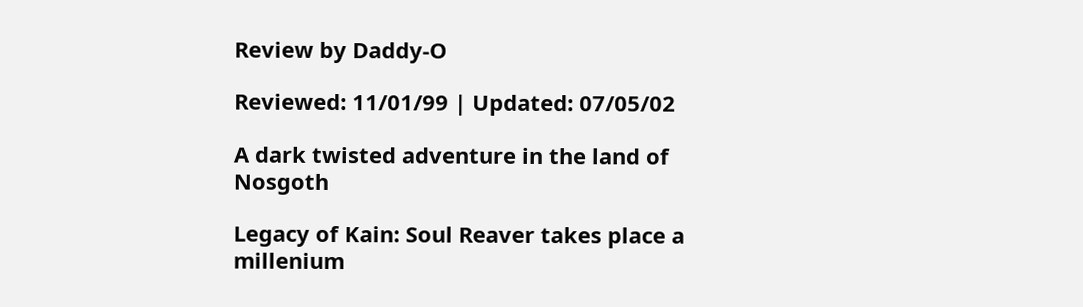Review by Daddy-O

Reviewed: 11/01/99 | Updated: 07/05/02

A dark twisted adventure in the land of Nosgoth

Legacy of Kain: Soul Reaver takes place a millenium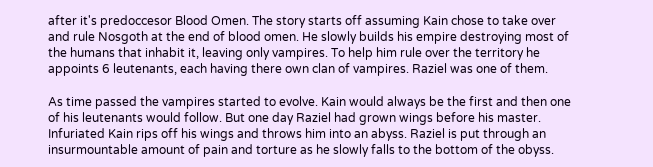after it's predoccesor Blood Omen. The story starts off assuming Kain chose to take over and rule Nosgoth at the end of blood omen. He slowly builds his empire destroying most of the humans that inhabit it, leaving only vampires. To help him rule over the territory he appoints 6 leutenants, each having there own clan of vampires. Raziel was one of them.

As time passed the vampires started to evolve. Kain would always be the first and then one of his leutenants would follow. But one day Raziel had grown wings before his master. Infuriated Kain rips off his wings and throws him into an abyss. Raziel is put through an insurmountable amount of pain and torture as he slowly falls to the bottom of the obyss.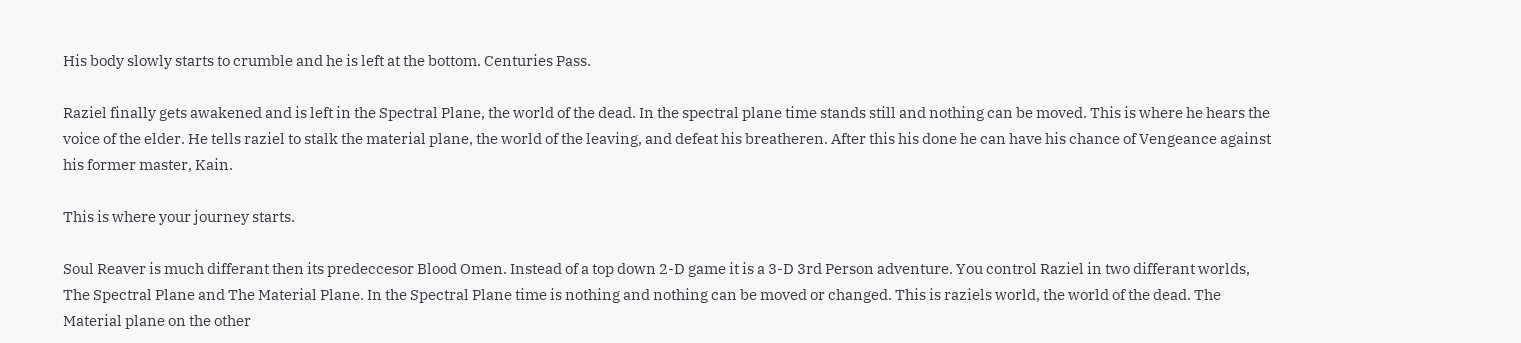His body slowly starts to crumble and he is left at the bottom. Centuries Pass.

Raziel finally gets awakened and is left in the Spectral Plane, the world of the dead. In the spectral plane time stands still and nothing can be moved. This is where he hears the voice of the elder. He tells raziel to stalk the material plane, the world of the leaving, and defeat his breatheren. After this his done he can have his chance of Vengeance against his former master, Kain.

This is where your journey starts.

Soul Reaver is much differant then its predeccesor Blood Omen. Instead of a top down 2-D game it is a 3-D 3rd Person adventure. You control Raziel in two differant worlds, The Spectral Plane and The Material Plane. In the Spectral Plane time is nothing and nothing can be moved or changed. This is raziels world, the world of the dead. The Material plane on the other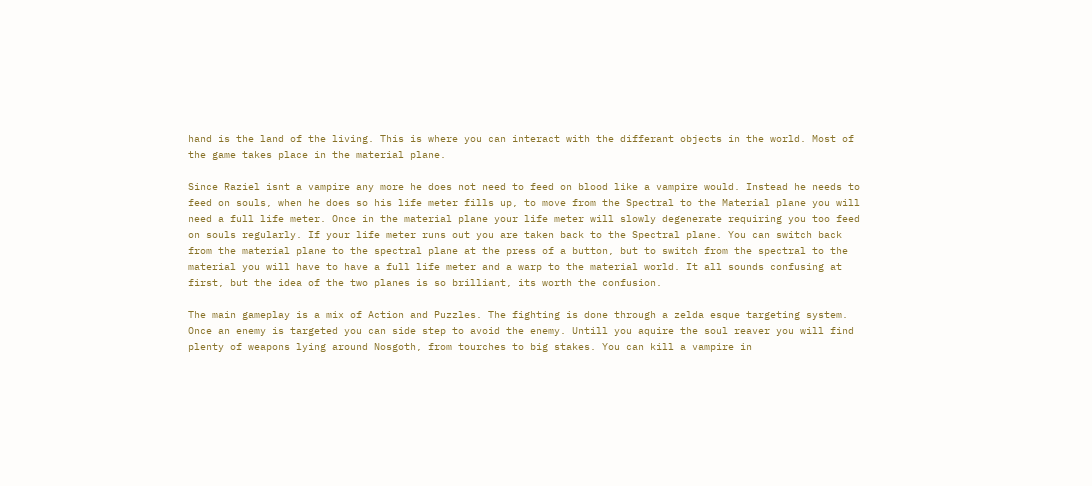hand is the land of the living. This is where you can interact with the differant objects in the world. Most of the game takes place in the material plane.

Since Raziel isnt a vampire any more he does not need to feed on blood like a vampire would. Instead he needs to feed on souls, when he does so his life meter fills up, to move from the Spectral to the Material plane you will need a full life meter. Once in the material plane your life meter will slowly degenerate requiring you too feed on souls regularly. If your life meter runs out you are taken back to the Spectral plane. You can switch back from the material plane to the spectral plane at the press of a button, but to switch from the spectral to the material you will have to have a full life meter and a warp to the material world. It all sounds confusing at first, but the idea of the two planes is so brilliant, its worth the confusion.

The main gameplay is a mix of Action and Puzzles. The fighting is done through a zelda esque targeting system. Once an enemy is targeted you can side step to avoid the enemy. Untill you aquire the soul reaver you will find plenty of weapons lying around Nosgoth, from tourches to big stakes. You can kill a vampire in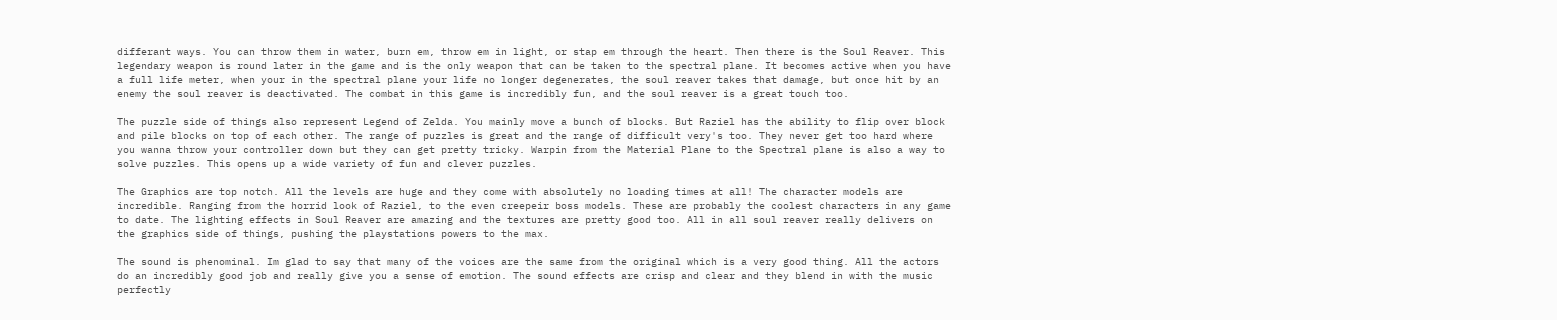differant ways. You can throw them in water, burn em, throw em in light, or stap em through the heart. Then there is the Soul Reaver. This legendary weapon is round later in the game and is the only weapon that can be taken to the spectral plane. It becomes active when you have a full life meter, when your in the spectral plane your life no longer degenerates, the soul reaver takes that damage, but once hit by an enemy the soul reaver is deactivated. The combat in this game is incredibly fun, and the soul reaver is a great touch too.

The puzzle side of things also represent Legend of Zelda. You mainly move a bunch of blocks. But Raziel has the ability to flip over block and pile blocks on top of each other. The range of puzzles is great and the range of difficult very's too. They never get too hard where you wanna throw your controller down but they can get pretty tricky. Warpin from the Material Plane to the Spectral plane is also a way to solve puzzles. This opens up a wide variety of fun and clever puzzles.

The Graphics are top notch. All the levels are huge and they come with absolutely no loading times at all! The character models are incredible. Ranging from the horrid look of Raziel, to the even creepeir boss models. These are probably the coolest characters in any game to date. The lighting effects in Soul Reaver are amazing and the textures are pretty good too. All in all soul reaver really delivers on the graphics side of things, pushing the playstations powers to the max.

The sound is phenominal. Im glad to say that many of the voices are the same from the original which is a very good thing. All the actors do an incredibly good job and really give you a sense of emotion. The sound effects are crisp and clear and they blend in with the music perfectly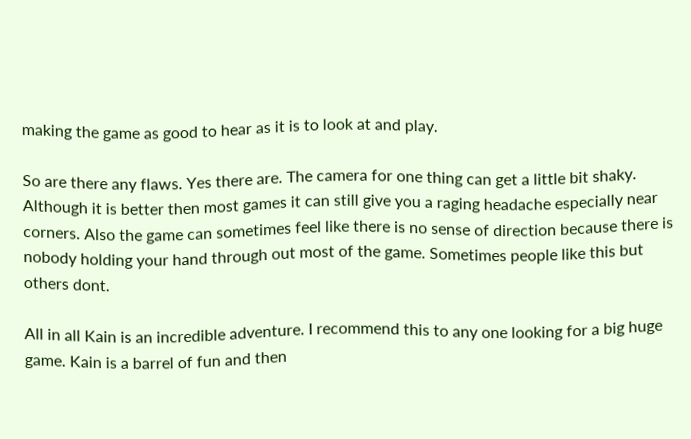making the game as good to hear as it is to look at and play.

So are there any flaws. Yes there are. The camera for one thing can get a little bit shaky. Although it is better then most games it can still give you a raging headache especially near corners. Also the game can sometimes feel like there is no sense of direction because there is nobody holding your hand through out most of the game. Sometimes people like this but others dont.

All in all Kain is an incredible adventure. I recommend this to any one looking for a big huge game. Kain is a barrel of fun and then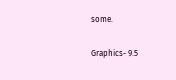some.

Graphics- 9.5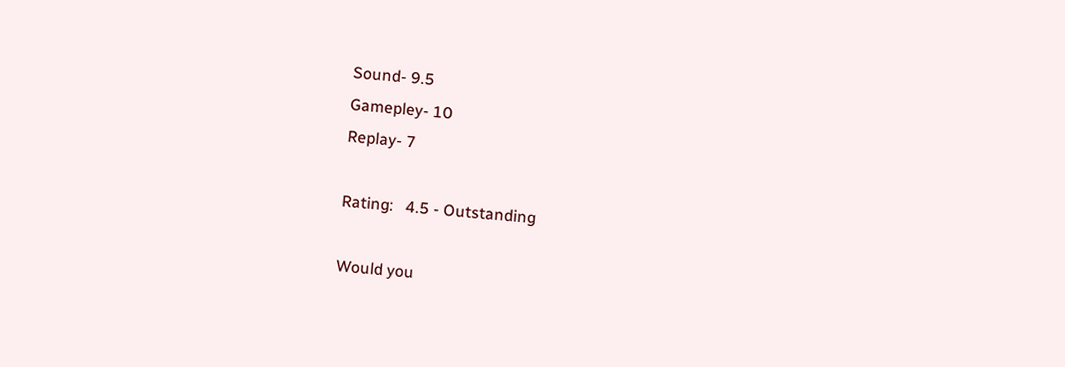Sound- 9.5
Gamepley- 10
Replay- 7

Rating:   4.5 - Outstanding

Would you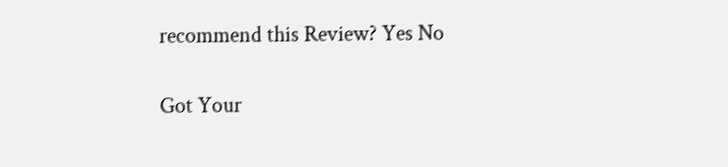recommend this Review? Yes No

Got Your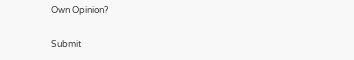Own Opinion?

Submit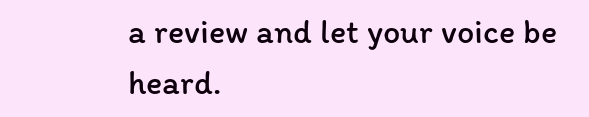a review and let your voice be heard.